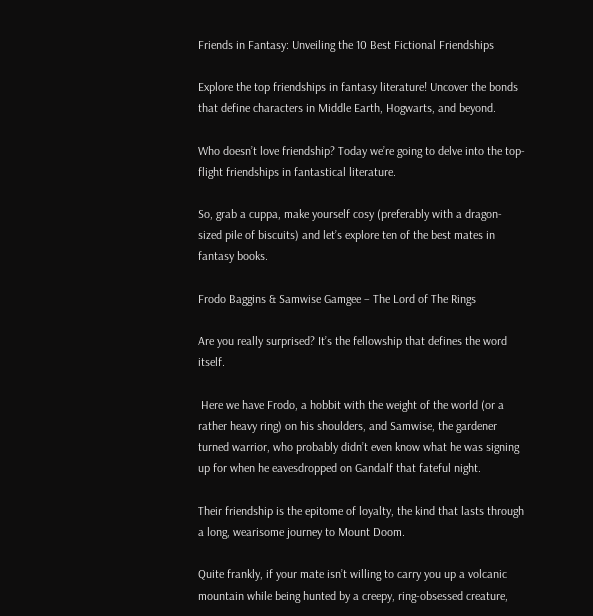Friends in Fantasy: Unveiling the 10 Best Fictional Friendships

Explore the top friendships in fantasy literature! Uncover the bonds that define characters in Middle Earth, Hogwarts, and beyond.

Who doesn’t love friendship? Today we’re going to delve into the top-flight friendships in fantastical literature.

So, grab a cuppa, make yourself cosy (preferably with a dragon-sized pile of biscuits) and let’s explore ten of the best mates in fantasy books.

Frodo Baggins & Samwise Gamgee – The Lord of The Rings

Are you really surprised? It’s the fellowship that defines the word itself.

 Here we have Frodo, a hobbit with the weight of the world (or a rather heavy ring) on his shoulders, and Samwise, the gardener turned warrior, who probably didn’t even know what he was signing up for when he eavesdropped on Gandalf that fateful night.

Their friendship is the epitome of loyalty, the kind that lasts through a long, wearisome journey to Mount Doom.

Quite frankly, if your mate isn’t willing to carry you up a volcanic mountain while being hunted by a creepy, ring-obsessed creature,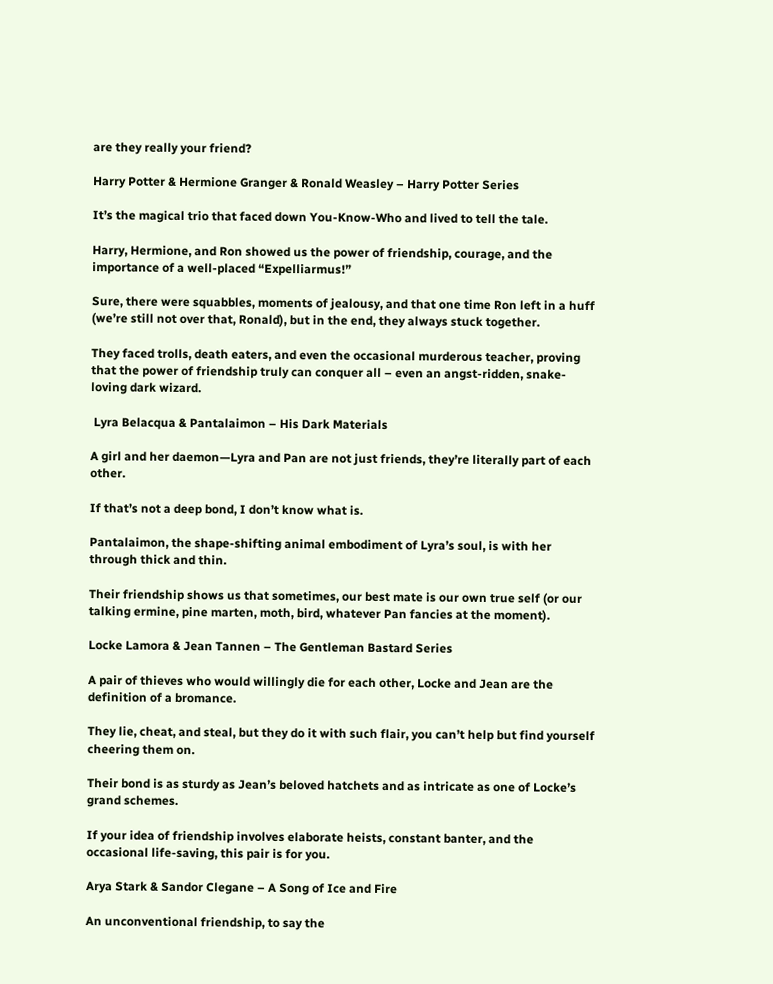are they really your friend?

Harry Potter & Hermione Granger & Ronald Weasley – Harry Potter Series

It’s the magical trio that faced down You-Know-Who and lived to tell the tale.

Harry, Hermione, and Ron showed us the power of friendship, courage, and the importance of a well-placed “Expelliarmus!”

Sure, there were squabbles, moments of jealousy, and that one time Ron left in a huff (we’re still not over that, Ronald), but in the end, they always stuck together.

They faced trolls, death eaters, and even the occasional murderous teacher, proving that the power of friendship truly can conquer all – even an angst-ridden, snake-loving dark wizard.

 Lyra Belacqua & Pantalaimon – His Dark Materials

A girl and her daemon—Lyra and Pan are not just friends, they’re literally part of each other.

If that’s not a deep bond, I don’t know what is.

Pantalaimon, the shape-shifting animal embodiment of Lyra’s soul, is with her through thick and thin.

Their friendship shows us that sometimes, our best mate is our own true self (or our talking ermine, pine marten, moth, bird, whatever Pan fancies at the moment).

Locke Lamora & Jean Tannen – The Gentleman Bastard Series

A pair of thieves who would willingly die for each other, Locke and Jean are the definition of a bromance.

They lie, cheat, and steal, but they do it with such flair, you can’t help but find yourself cheering them on.

Their bond is as sturdy as Jean’s beloved hatchets and as intricate as one of Locke’s grand schemes.

If your idea of friendship involves elaborate heists, constant banter, and the occasional life-saving, this pair is for you.

Arya Stark & Sandor Clegane – A Song of Ice and Fire

An unconventional friendship, to say the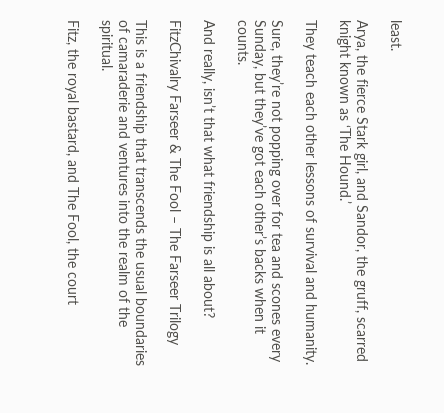least.

Arya, the fierce Stark girl, and Sandor, the gruff, scarred knight known as ‘The Hound.’

They teach each other lessons of survival and humanity.

Sure, they’re not popping over for tea and scones every Sunday, but they’ve got each other’s backs when it counts.

And really, isn’t that what friendship is all about?

FitzChivalry Farseer & The Fool – The Farseer Trilogy

This is a friendship that transcends the usual boundaries of camaraderie and ventures into the realm of the spiritual.

Fitz, the royal bastard, and The Fool, the court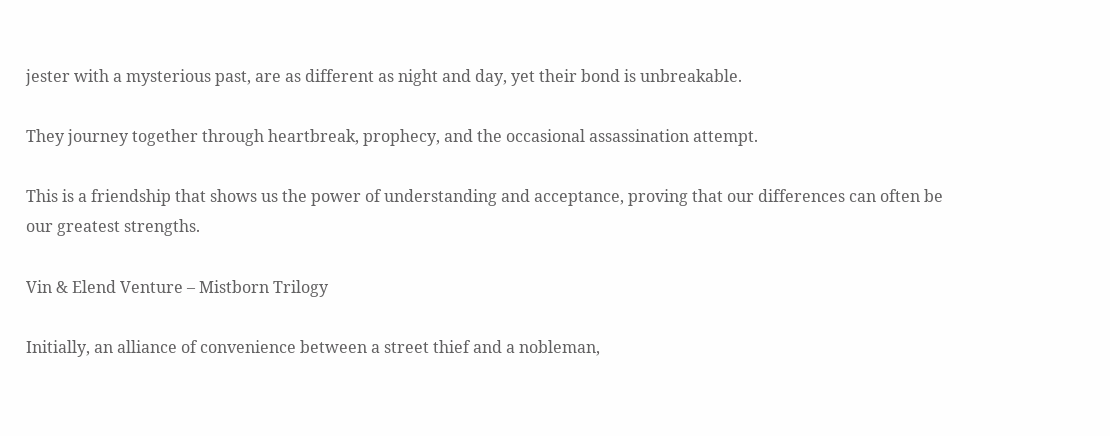jester with a mysterious past, are as different as night and day, yet their bond is unbreakable.

They journey together through heartbreak, prophecy, and the occasional assassination attempt.

This is a friendship that shows us the power of understanding and acceptance, proving that our differences can often be our greatest strengths.

Vin & Elend Venture – Mistborn Trilogy

Initially, an alliance of convenience between a street thief and a nobleman,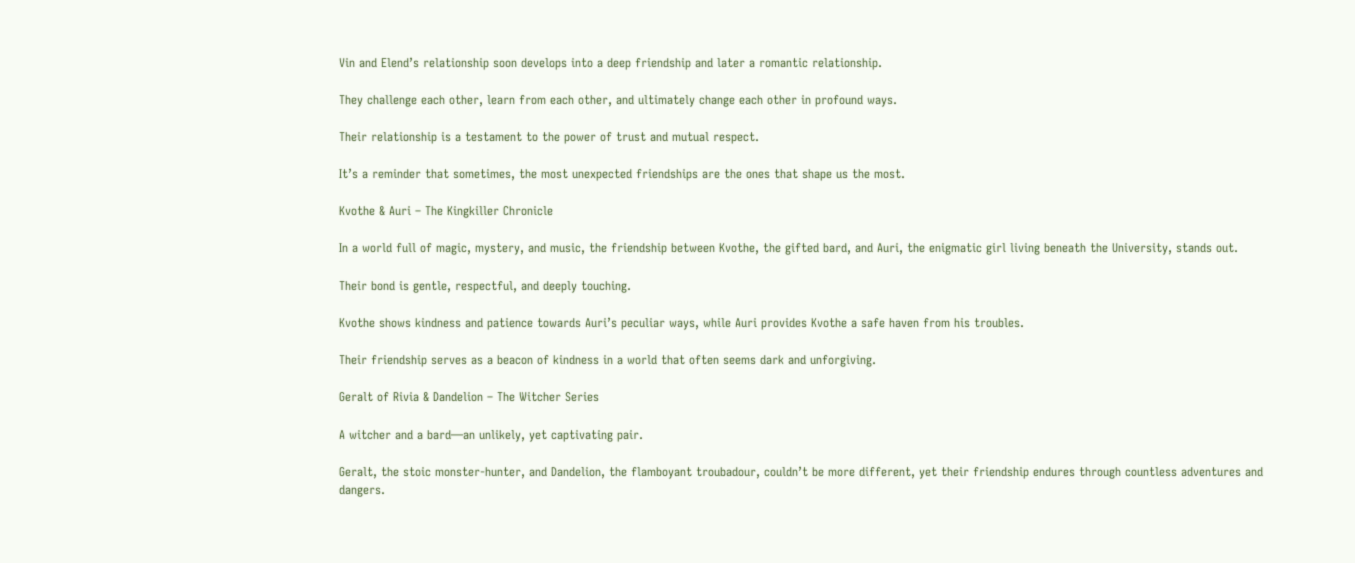Vin and Elend’s relationship soon develops into a deep friendship and later a romantic relationship.

They challenge each other, learn from each other, and ultimately change each other in profound ways.

Their relationship is a testament to the power of trust and mutual respect.

It’s a reminder that sometimes, the most unexpected friendships are the ones that shape us the most.

Kvothe & Auri – The Kingkiller Chronicle

In a world full of magic, mystery, and music, the friendship between Kvothe, the gifted bard, and Auri, the enigmatic girl living beneath the University, stands out.

Their bond is gentle, respectful, and deeply touching.

Kvothe shows kindness and patience towards Auri’s peculiar ways, while Auri provides Kvothe a safe haven from his troubles.

Their friendship serves as a beacon of kindness in a world that often seems dark and unforgiving.

Geralt of Rivia & Dandelion – The Witcher Series

A witcher and a bard—an unlikely, yet captivating pair.

Geralt, the stoic monster-hunter, and Dandelion, the flamboyant troubadour, couldn’t be more different, yet their friendship endures through countless adventures and dangers.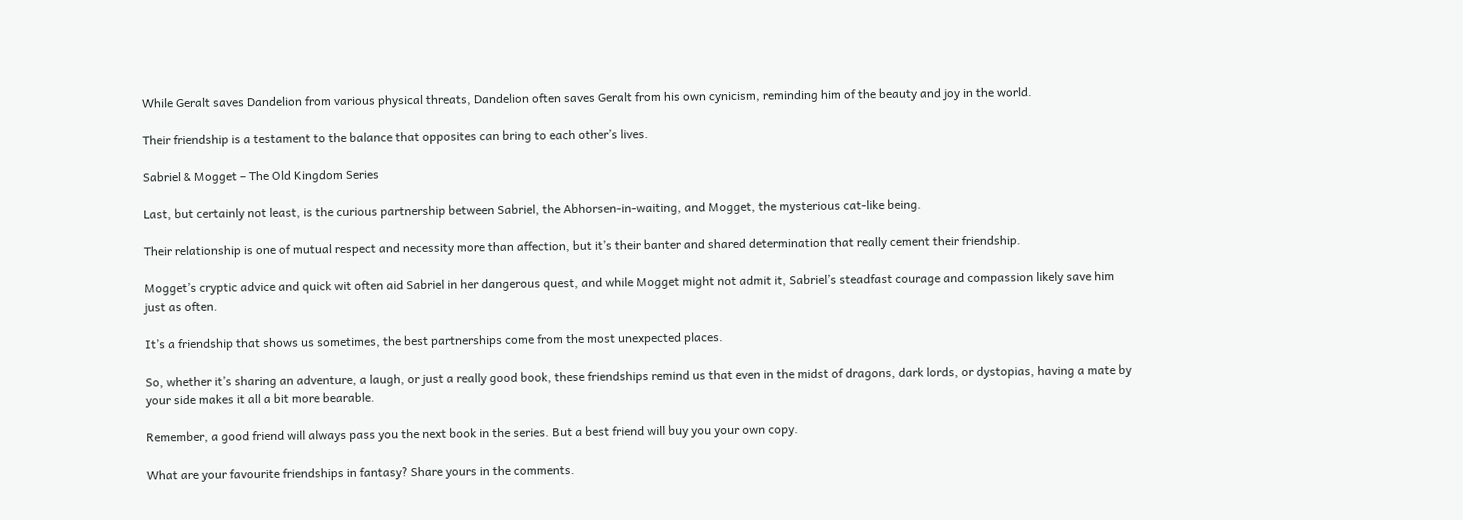While Geralt saves Dandelion from various physical threats, Dandelion often saves Geralt from his own cynicism, reminding him of the beauty and joy in the world.

Their friendship is a testament to the balance that opposites can bring to each other’s lives.

Sabriel & Mogget – The Old Kingdom Series

Last, but certainly not least, is the curious partnership between Sabriel, the Abhorsen-in-waiting, and Mogget, the mysterious cat-like being.

Their relationship is one of mutual respect and necessity more than affection, but it’s their banter and shared determination that really cement their friendship.

Mogget’s cryptic advice and quick wit often aid Sabriel in her dangerous quest, and while Mogget might not admit it, Sabriel’s steadfast courage and compassion likely save him just as often.

It’s a friendship that shows us sometimes, the best partnerships come from the most unexpected places.

So, whether it’s sharing an adventure, a laugh, or just a really good book, these friendships remind us that even in the midst of dragons, dark lords, or dystopias, having a mate by your side makes it all a bit more bearable.

Remember, a good friend will always pass you the next book in the series. But a best friend will buy you your own copy.

What are your favourite friendships in fantasy? Share yours in the comments.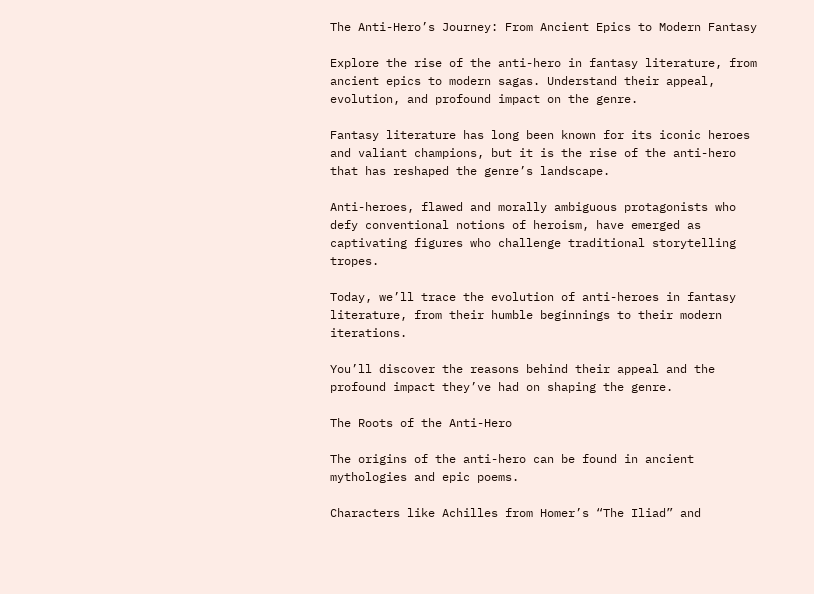The Anti-Hero’s Journey: From Ancient Epics to Modern Fantasy

Explore the rise of the anti-hero in fantasy literature, from ancient epics to modern sagas. Understand their appeal, evolution, and profound impact on the genre.

Fantasy literature has long been known for its iconic heroes and valiant champions, but it is the rise of the anti-hero that has reshaped the genre’s landscape.

Anti-heroes, flawed and morally ambiguous protagonists who defy conventional notions of heroism, have emerged as captivating figures who challenge traditional storytelling tropes.

Today, we’ll trace the evolution of anti-heroes in fantasy literature, from their humble beginnings to their modern iterations.

You’ll discover the reasons behind their appeal and the profound impact they’ve had on shaping the genre.

The Roots of the Anti-Hero

The origins of the anti-hero can be found in ancient mythologies and epic poems.

Characters like Achilles from Homer’s “The Iliad” and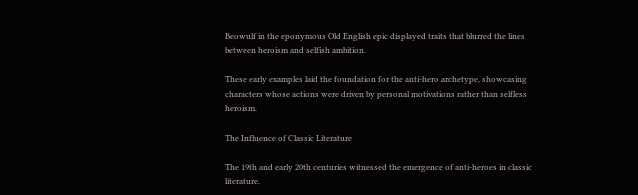Beowulf in the eponymous Old English epic displayed traits that blurred the lines between heroism and selfish ambition.

These early examples laid the foundation for the anti-hero archetype, showcasing characters whose actions were driven by personal motivations rather than selfless heroism.

The Influence of Classic Literature

The 19th and early 20th centuries witnessed the emergence of anti-heroes in classic literature.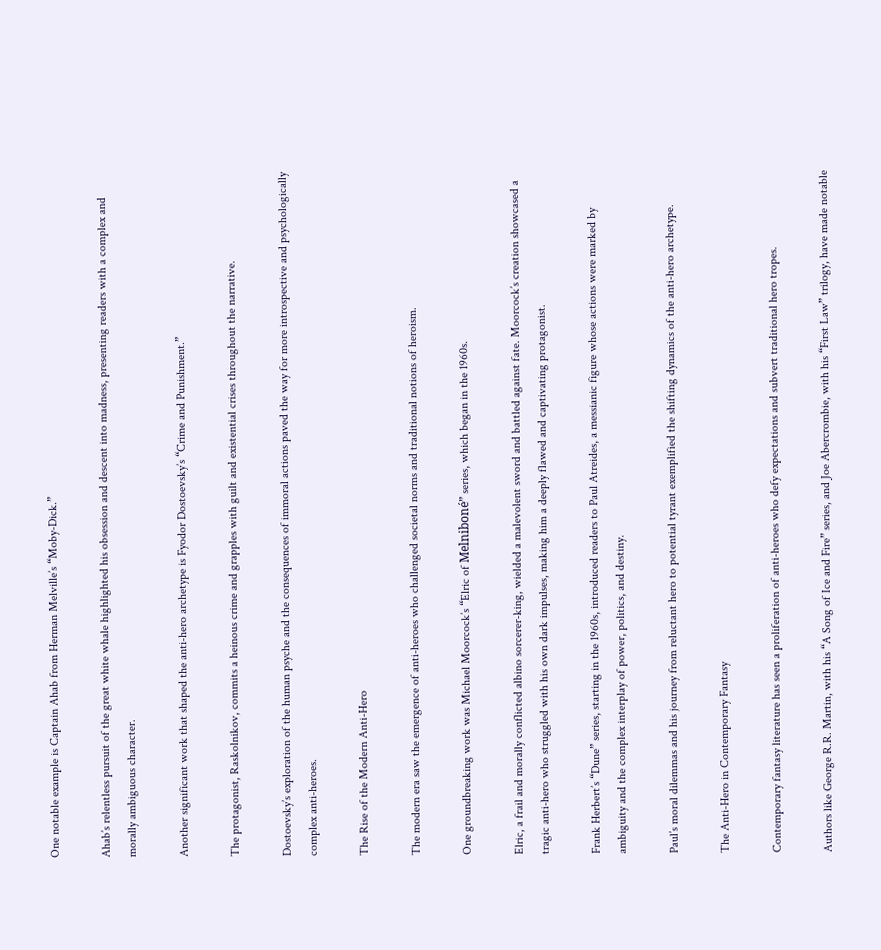One notable example is Captain Ahab from Herman Melville’s “Moby-Dick.”

Ahab’s relentless pursuit of the great white whale highlighted his obsession and descent into madness, presenting readers with a complex and morally ambiguous character.

Another significant work that shaped the anti-hero archetype is Fyodor Dostoevsky’s “Crime and Punishment.”

The protagonist, Raskolnikov, commits a heinous crime and grapples with guilt and existential crises throughout the narrative.

Dostoevsky’s exploration of the human psyche and the consequences of immoral actions paved the way for more introspective and psychologically complex anti-heroes.

The Rise of the Modern Anti-Hero

The modern era saw the emergence of anti-heroes who challenged societal norms and traditional notions of heroism.

One groundbreaking work was Michael Moorcock’s “Elric of Melniboné” series, which began in the 1960s.

Elric, a frail and morally conflicted albino sorcerer-king, wielded a malevolent sword and battled against fate. Moorcock’s creation showcased a tragic anti-hero who struggled with his own dark impulses, making him a deeply flawed and captivating protagonist.

Frank Herbert’s “Dune” series, starting in the 1960s, introduced readers to Paul Atreides, a messianic figure whose actions were marked by ambiguity and the complex interplay of power, politics, and destiny.

Paul’s moral dilemmas and his journey from reluctant hero to potential tyrant exemplified the shifting dynamics of the anti-hero archetype.

The Anti-Hero in Contemporary Fantasy

Contemporary fantasy literature has seen a proliferation of anti-heroes who defy expectations and subvert traditional hero tropes.

Authors like George R.R. Martin, with his “A Song of Ice and Fire” series, and Joe Abercrombie, with his “First Law” trilogy, have made notable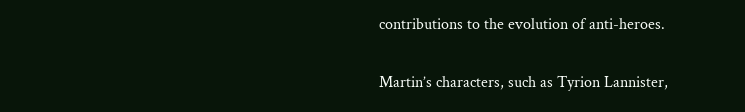contributions to the evolution of anti-heroes.

Martin’s characters, such as Tyrion Lannister,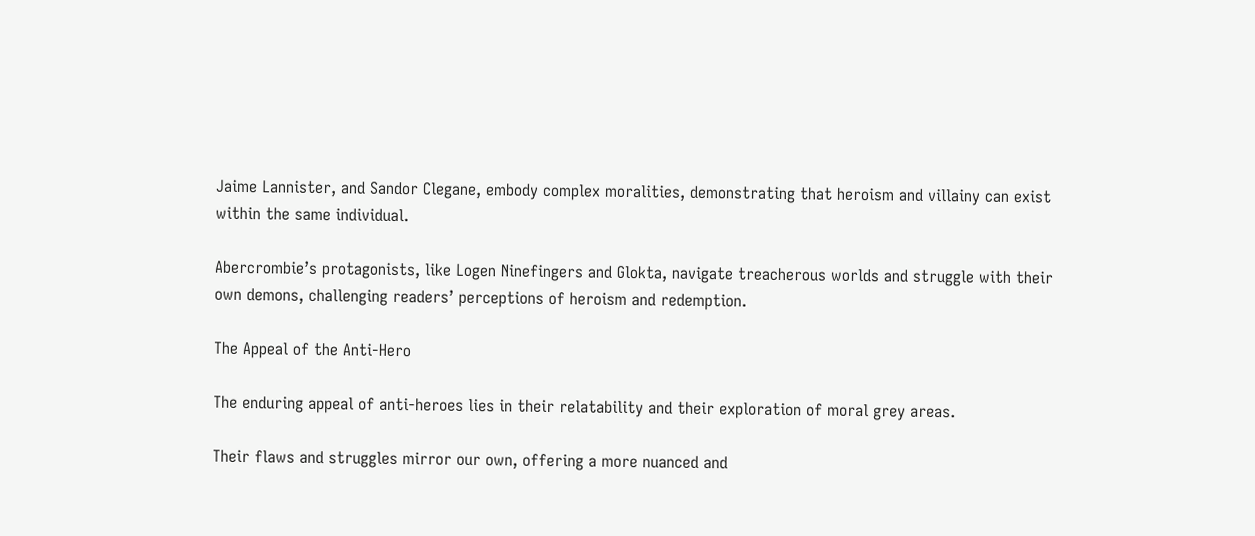Jaime Lannister, and Sandor Clegane, embody complex moralities, demonstrating that heroism and villainy can exist within the same individual.

Abercrombie’s protagonists, like Logen Ninefingers and Glokta, navigate treacherous worlds and struggle with their own demons, challenging readers’ perceptions of heroism and redemption.

The Appeal of the Anti-Hero

The enduring appeal of anti-heroes lies in their relatability and their exploration of moral grey areas.

Their flaws and struggles mirror our own, offering a more nuanced and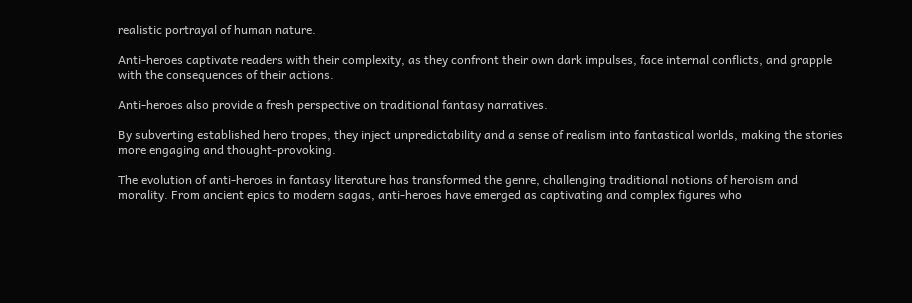realistic portrayal of human nature.

Anti-heroes captivate readers with their complexity, as they confront their own dark impulses, face internal conflicts, and grapple with the consequences of their actions.

Anti-heroes also provide a fresh perspective on traditional fantasy narratives.

By subverting established hero tropes, they inject unpredictability and a sense of realism into fantastical worlds, making the stories more engaging and thought-provoking.

The evolution of anti-heroes in fantasy literature has transformed the genre, challenging traditional notions of heroism and morality. From ancient epics to modern sagas, anti-heroes have emerged as captivating and complex figures who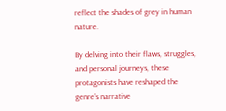reflect the shades of grey in human nature.

By delving into their flaws, struggles, and personal journeys, these protagonists have reshaped the genre’s narrative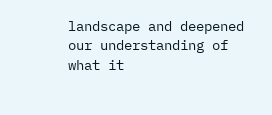landscape and deepened our understanding of what it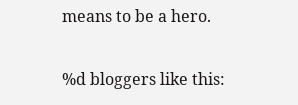means to be a hero.

%d bloggers like this: